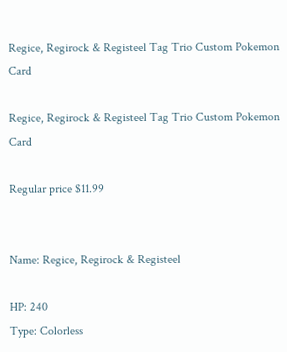Regice, Regirock & Registeel Tag Trio Custom Pokemon Card

Regice, Regirock & Registeel Tag Trio Custom Pokemon Card

Regular price $11.99


Name: Regice, Regirock & Registeel

HP: 240
Type: Colorless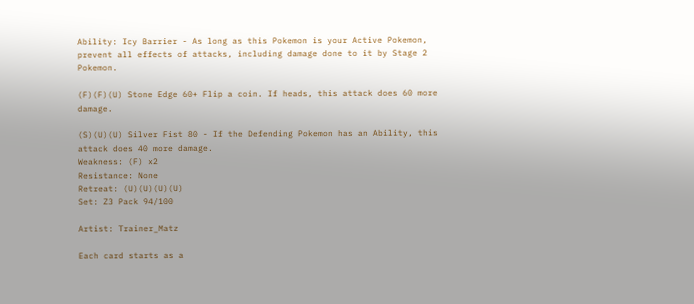Ability: Icy Barrier - As long as this Pokemon is your Active Pokemon, prevent all effects of attacks, including damage done to it by Stage 2 Pokemon.

(F)(F)(U) Stone Edge 60+ Flip a coin. If heads, this attack does 60 more damage.

(S)(U)(U) Silver Fist 80 - If the Defending Pokemon has an Ability, this attack does 40 more damage.
Weakness: (F) x2
Resistance: None
Retreat: (U)(U)(U)(U)
Set: Z3 Pack 94/100

Artist: Trainer_Matz

Each card starts as a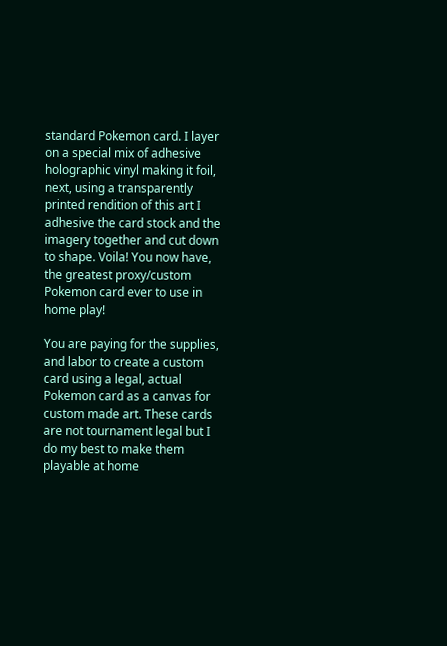standard Pokemon card. I layer on a special mix of adhesive holographic vinyl making it foil, next, using a transparently printed rendition of this art I adhesive the card stock and the imagery together and cut down to shape. Voila! You now have, the greatest proxy/custom Pokemon card ever to use in home play!

You are paying for the supplies, and labor to create a custom card using a legal, actual Pokemon card as a canvas for custom made art. These cards are not tournament legal but I do my best to make them playable at home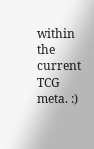within the current TCG meta. :)